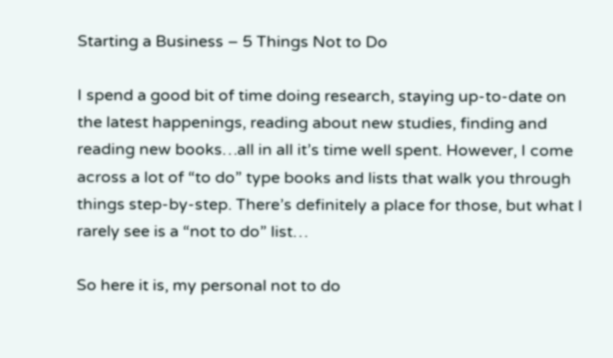Starting a Business – 5 Things Not to Do

I spend a good bit of time doing research, staying up-to-date on the latest happenings, reading about new studies, finding and reading new books…all in all it’s time well spent. However, I come across a lot of “to do” type books and lists that walk you through things step-by-step. There’s definitely a place for those, but what I rarely see is a “not to do” list…

So here it is, my personal not to do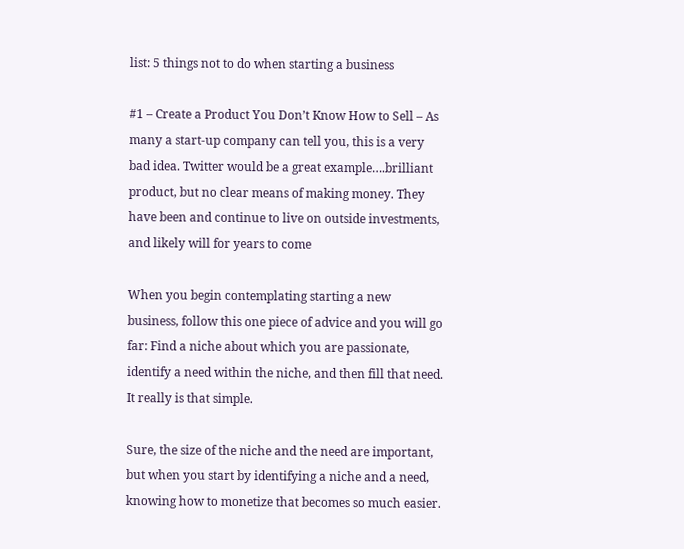list: 5 things not to do when starting a business

#1 – Create a Product You Don’t Know How to Sell – As many a start-up company can tell you, this is a very bad idea. Twitter would be a great example….brilliant product, but no clear means of making money. They have been and continue to live on outside investments, and likely will for years to come

When you begin contemplating starting a new business, follow this one piece of advice and you will go far: Find a niche about which you are passionate, identify a need within the niche, and then fill that need. It really is that simple.

Sure, the size of the niche and the need are important, but when you start by identifying a niche and a need, knowing how to monetize that becomes so much easier.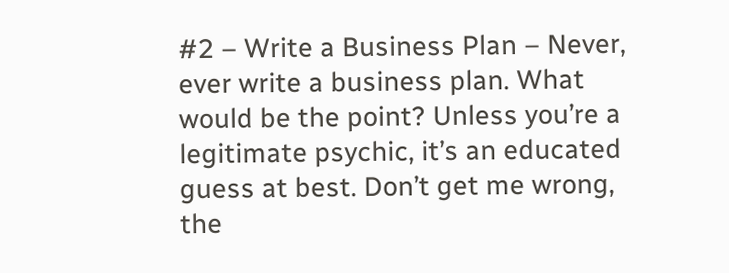#2 – Write a Business Plan – Never, ever write a business plan. What would be the point? Unless you’re a legitimate psychic, it’s an educated guess at best. Don’t get me wrong, the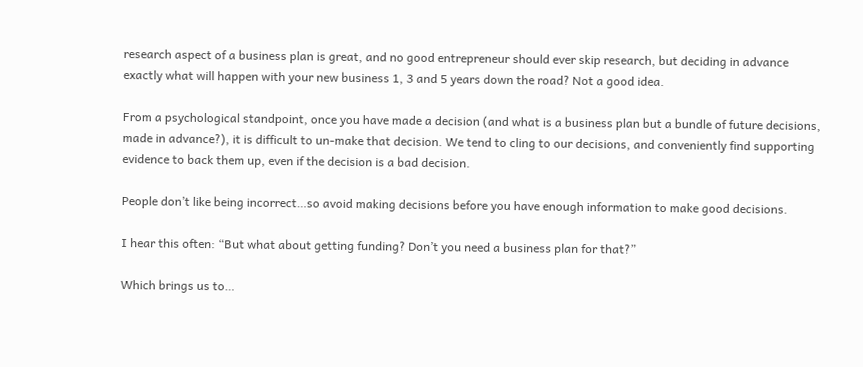research aspect of a business plan is great, and no good entrepreneur should ever skip research, but deciding in advance exactly what will happen with your new business 1, 3 and 5 years down the road? Not a good idea.

From a psychological standpoint, once you have made a decision (and what is a business plan but a bundle of future decisions, made in advance?), it is difficult to un-make that decision. We tend to cling to our decisions, and conveniently find supporting evidence to back them up, even if the decision is a bad decision.

People don’t like being incorrect…so avoid making decisions before you have enough information to make good decisions.

I hear this often: “But what about getting funding? Don’t you need a business plan for that?”

Which brings us to…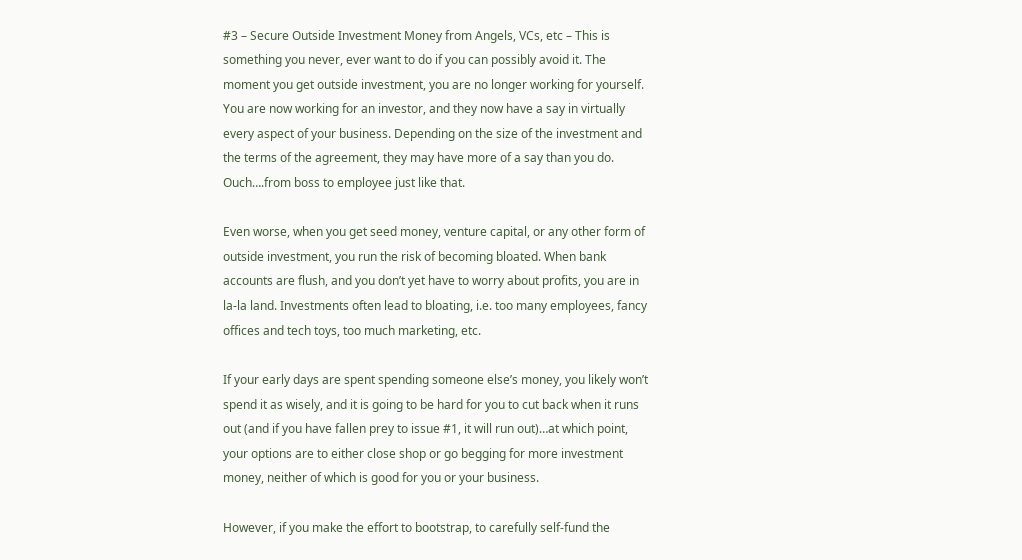#3 – Secure Outside Investment Money from Angels, VCs, etc – This is something you never, ever want to do if you can possibly avoid it. The moment you get outside investment, you are no longer working for yourself. You are now working for an investor, and they now have a say in virtually every aspect of your business. Depending on the size of the investment and the terms of the agreement, they may have more of a say than you do. Ouch….from boss to employee just like that.

Even worse, when you get seed money, venture capital, or any other form of outside investment, you run the risk of becoming bloated. When bank accounts are flush, and you don’t yet have to worry about profits, you are in la-la land. Investments often lead to bloating, i.e. too many employees, fancy offices and tech toys, too much marketing, etc.

If your early days are spent spending someone else’s money, you likely won’t spend it as wisely, and it is going to be hard for you to cut back when it runs out (and if you have fallen prey to issue #1, it will run out)…at which point, your options are to either close shop or go begging for more investment money, neither of which is good for you or your business.

However, if you make the effort to bootstrap, to carefully self-fund the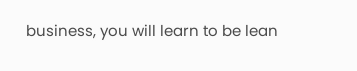business, you will learn to be lean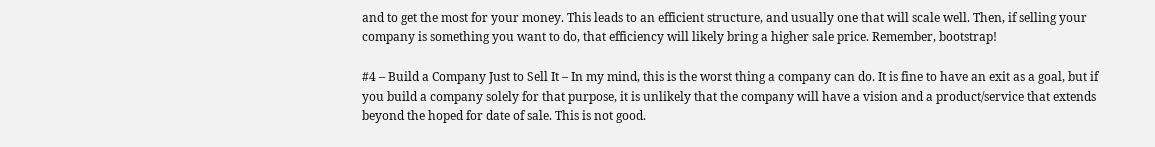and to get the most for your money. This leads to an efficient structure, and usually one that will scale well. Then, if selling your company is something you want to do, that efficiency will likely bring a higher sale price. Remember, bootstrap!

#4 – Build a Company Just to Sell It – In my mind, this is the worst thing a company can do. It is fine to have an exit as a goal, but if you build a company solely for that purpose, it is unlikely that the company will have a vision and a product/service that extends beyond the hoped for date of sale. This is not good.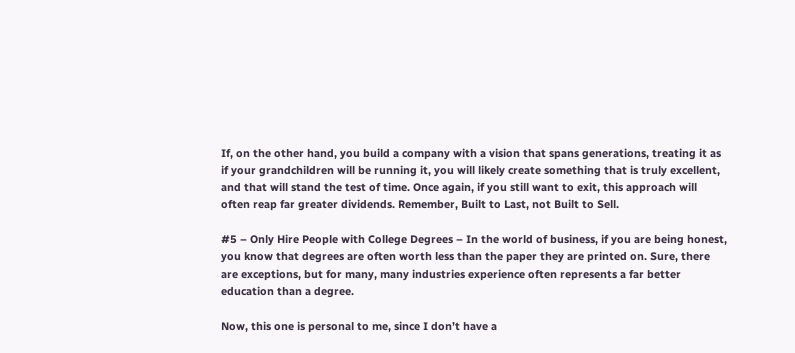If, on the other hand, you build a company with a vision that spans generations, treating it as if your grandchildren will be running it, you will likely create something that is truly excellent, and that will stand the test of time. Once again, if you still want to exit, this approach will often reap far greater dividends. Remember, Built to Last, not Built to Sell.

#5 – Only Hire People with College Degrees – In the world of business, if you are being honest, you know that degrees are often worth less than the paper they are printed on. Sure, there are exceptions, but for many, many industries experience often represents a far better education than a degree.

Now, this one is personal to me, since I don’t have a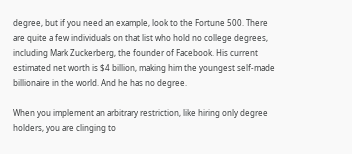degree, but if you need an example, look to the Fortune 500. There are quite a few individuals on that list who hold no college degrees, including Mark Zuckerberg, the founder of Facebook. His current estimated net worth is $4 billion, making him the youngest self-made billionaire in the world. And he has no degree.

When you implement an arbitrary restriction, like hiring only degree holders, you are clinging to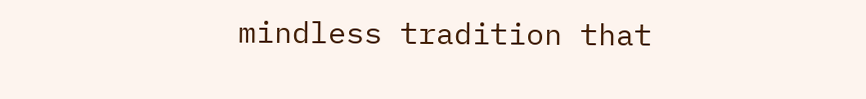mindless tradition that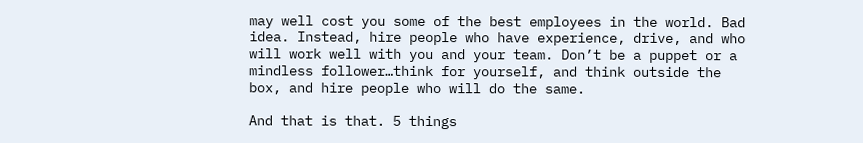may well cost you some of the best employees in the world. Bad idea. Instead, hire people who have experience, drive, and who will work well with you and your team. Don’t be a puppet or a mindless follower…think for yourself, and think outside the box, and hire people who will do the same.

And that is that. 5 things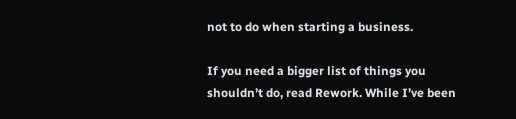not to do when starting a business.

If you need a bigger list of things you shouldn’t do, read Rework. While I’ve been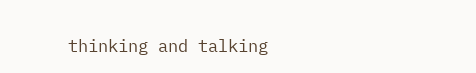thinking and talking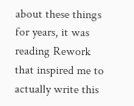about these things for years, it was reading Rework that inspired me to actually write this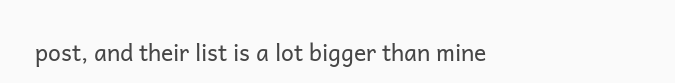post, and their list is a lot bigger than mine